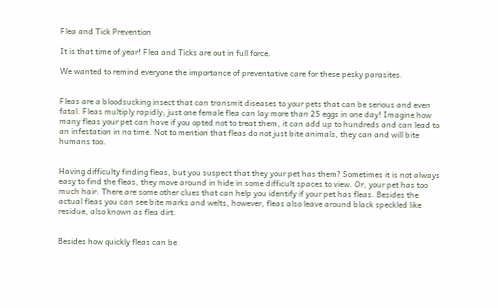Flea and Tick Prevention

It is that time of year! Flea and Ticks are out in full force.

We wanted to remind everyone the importance of preventative care for these pesky parasites.


Fleas are a bloodsucking insect that can transmit diseases to your pets that can be serious and even fatal. Fleas multiply rapidly; just one female flea can lay more than 25 eggs in one day! Imagine how many fleas your pet can have if you opted not to treat them, it can add up to hundreds and can lead to an infestation in no time. Not to mention that fleas do not just bite animals, they can and will bite humans too.


Having difficulty finding fleas, but you suspect that they your pet has them? Sometimes it is not always easy to find the fleas, they move around in hide in some difficult spaces to view. Or, your pet has too much hair. There are some other clues that can help you identify if your pet has fleas. Besides the actual fleas you can see bite marks and welts, however, fleas also leave around black speckled like residue, also known as flea dirt.


Besides how quickly fleas can be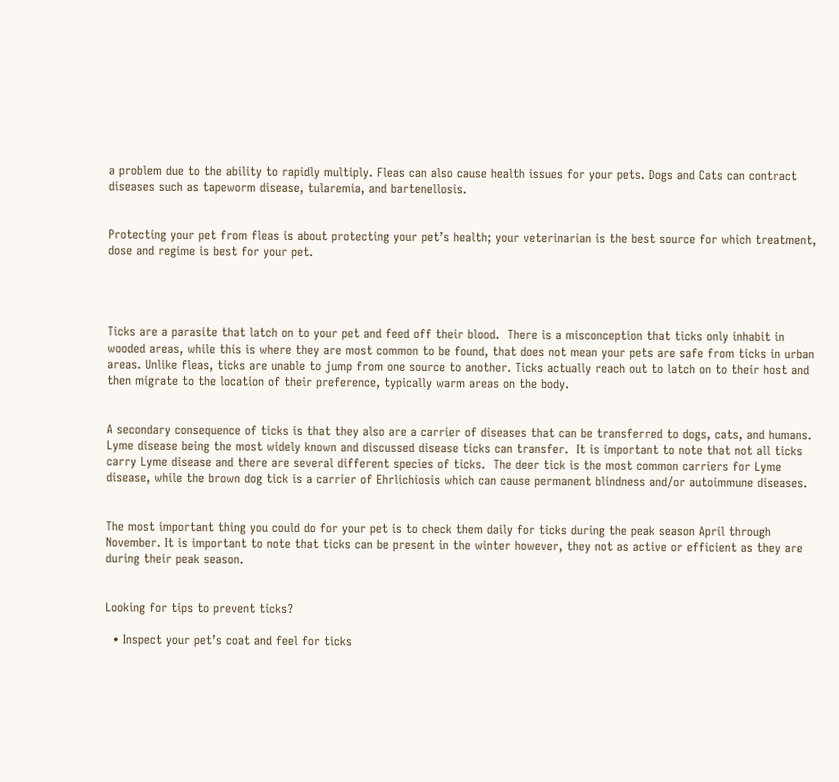a problem due to the ability to rapidly multiply. Fleas can also cause health issues for your pets. Dogs and Cats can contract diseases such as tapeworm disease, tularemia, and bartenellosis.


Protecting your pet from fleas is about protecting your pet’s health; your veterinarian is the best source for which treatment, dose and regime is best for your pet.




Ticks are a parasite that latch on to your pet and feed off their blood.  There is a misconception that ticks only inhabit in wooded areas, while this is where they are most common to be found, that does not mean your pets are safe from ticks in urban areas. Unlike fleas, ticks are unable to jump from one source to another. Ticks actually reach out to latch on to their host and then migrate to the location of their preference, typically warm areas on the body.


A secondary consequence of ticks is that they also are a carrier of diseases that can be transferred to dogs, cats, and humans. Lyme disease being the most widely known and discussed disease ticks can transfer.  It is important to note that not all ticks carry Lyme disease and there are several different species of ticks.  The deer tick is the most common carriers for Lyme disease, while the brown dog tick is a carrier of Ehrlichiosis which can cause permanent blindness and/or autoimmune diseases.


The most important thing you could do for your pet is to check them daily for ticks during the peak season April through November. It is important to note that ticks can be present in the winter however, they not as active or efficient as they are during their peak season.


Looking for tips to prevent ticks?

  • Inspect your pet’s coat and feel for ticks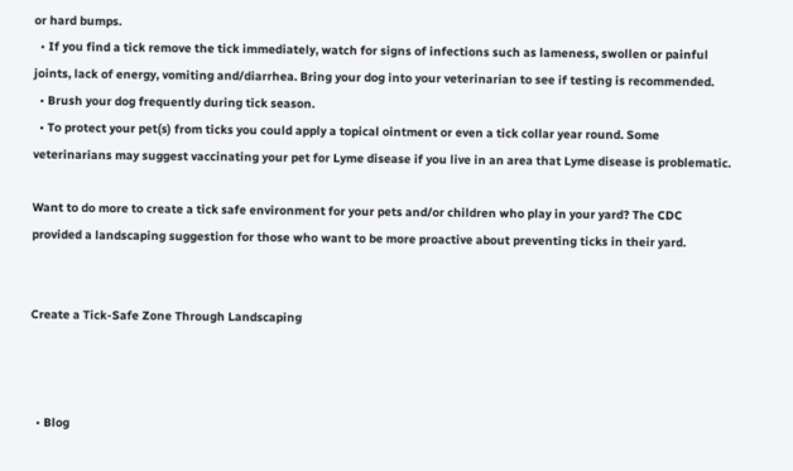or hard bumps.
  • If you find a tick remove the tick immediately, watch for signs of infections such as lameness, swollen or painful joints, lack of energy, vomiting and/diarrhea. Bring your dog into your veterinarian to see if testing is recommended.
  • Brush your dog frequently during tick season.
  • To protect your pet(s) from ticks you could apply a topical ointment or even a tick collar year round. Some veterinarians may suggest vaccinating your pet for Lyme disease if you live in an area that Lyme disease is problematic.

Want to do more to create a tick safe environment for your pets and/or children who play in your yard? The CDC provided a landscaping suggestion for those who want to be more proactive about preventing ticks in their yard.


Create a Tick-Safe Zone Through Landscaping



  • Blog